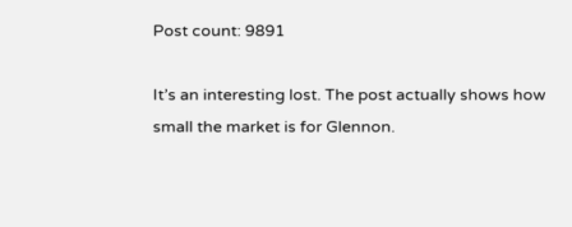Post count: 9891

It’s an interesting lost. The post actually shows how small the market is for Glennon.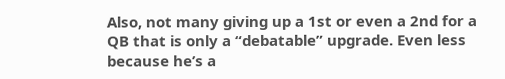Also, not many giving up a 1st or even a 2nd for a QB that is only a “debatable” upgrade. Even less because he’s a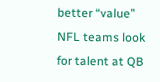better “value” NFL teams look for talent at QB